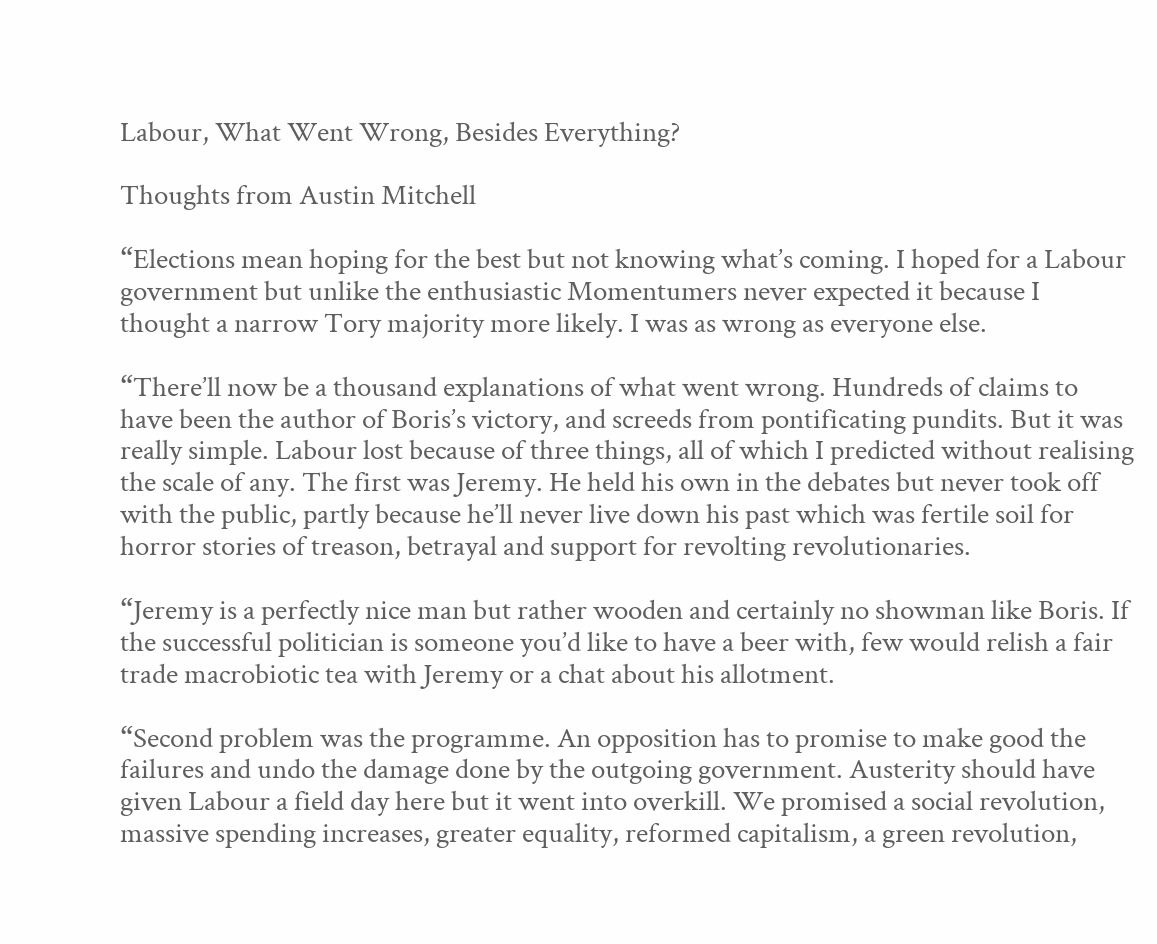Labour, What Went Wrong, Besides Everything?

Thoughts from Austin Mitchell

“Elections mean hoping for the best but not knowing what’s coming. I hoped for a Labour government but unlike the enthusiastic Momentumers never expected it because I thought a narrow Tory majority more likely. I was as wrong as everyone else.

“There’ll now be a thousand explanations of what went wrong. Hundreds of claims to have been the author of Boris’s victory, and screeds from pontificating pundits. But it was really simple. Labour lost because of three things, all of which I predicted without realising the scale of any. The first was Jeremy. He held his own in the debates but never took off with the public, partly because he’ll never live down his past which was fertile soil for horror stories of treason, betrayal and support for revolting revolutionaries.

“Jeremy is a perfectly nice man but rather wooden and certainly no showman like Boris. If the successful politician is someone you’d like to have a beer with, few would relish a fair trade macrobiotic tea with Jeremy or a chat about his allotment.

“Second problem was the programme. An opposition has to promise to make good the failures and undo the damage done by the outgoing government. Austerity should have given Labour a field day here but it went into overkill. We promised a social revolution, massive spending increases, greater equality, reformed capitalism, a green revolution,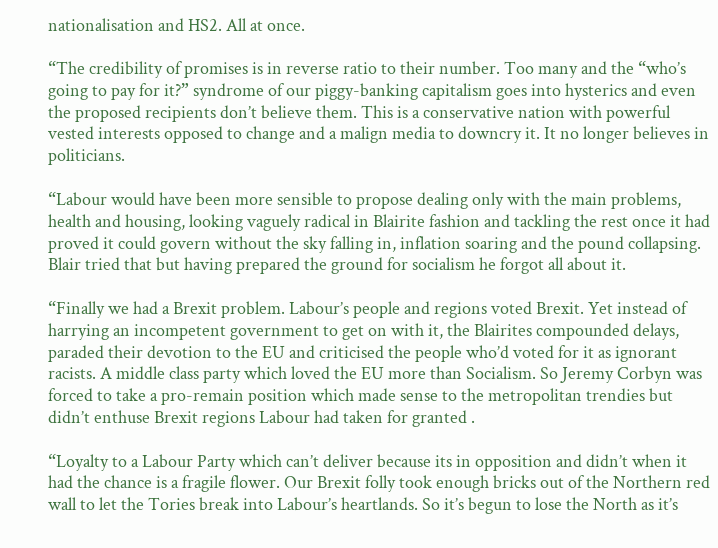nationalisation and HS2. All at once.

“The credibility of promises is in reverse ratio to their number. Too many and the “who’s going to pay for it?” syndrome of our piggy-banking capitalism goes into hysterics and even the proposed recipients don’t believe them. This is a conservative nation with powerful vested interests opposed to change and a malign media to downcry it. It no longer believes in politicians.

“Labour would have been more sensible to propose dealing only with the main problems, health and housing, looking vaguely radical in Blairite fashion and tackling the rest once it had proved it could govern without the sky falling in, inflation soaring and the pound collapsing. Blair tried that but having prepared the ground for socialism he forgot all about it.

“Finally we had a Brexit problem. Labour’s people and regions voted Brexit. Yet instead of harrying an incompetent government to get on with it, the Blairites compounded delays, paraded their devotion to the EU and criticised the people who’d voted for it as ignorant racists. A middle class party which loved the EU more than Socialism. So Jeremy Corbyn was forced to take a pro-remain position which made sense to the metropolitan trendies but didn’t enthuse Brexit regions Labour had taken for granted .

“Loyalty to a Labour Party which can’t deliver because its in opposition and didn’t when it had the chance is a fragile flower. Our Brexit folly took enough bricks out of the Northern red wall to let the Tories break into Labour’s heartlands. So it’s begun to lose the North as it’s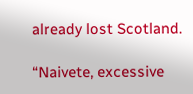already lost Scotland.

“Naivete, excessive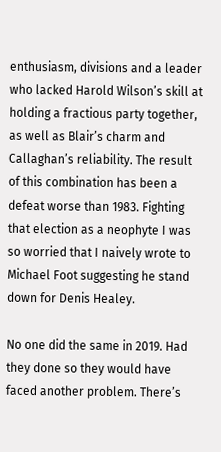enthusiasm, divisions and a leader who lacked Harold Wilson’s skill at holding a fractious party together, as well as Blair’s charm and Callaghan’s reliability. The result of this combination has been a defeat worse than 1983. Fighting that election as a neophyte I was so worried that I naively wrote to Michael Foot suggesting he stand down for Denis Healey.

No one did the same in 2019. Had they done so they would have faced another problem. There’s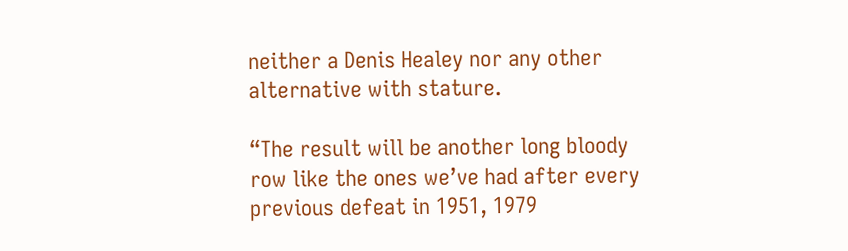neither a Denis Healey nor any other alternative with stature.

“The result will be another long bloody row like the ones we’ve had after every previous defeat in 1951, 1979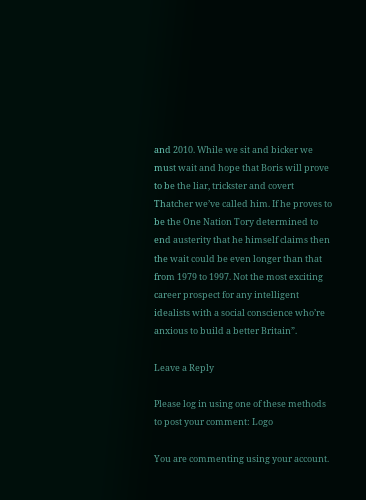and 2010. While we sit and bicker we must wait and hope that Boris will prove to be the liar, trickster and covert Thatcher we’ve called him. If he proves to be the One Nation Tory determined to end austerity that he himself claims then the wait could be even longer than that from 1979 to 1997. Not the most exciting career prospect for any intelligent idealists with a social conscience who’re anxious to build a better Britain”.

Leave a Reply

Please log in using one of these methods to post your comment: Logo

You are commenting using your account.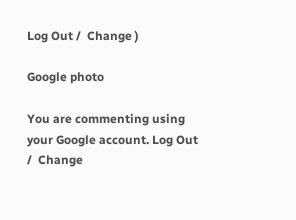Log Out /  Change )

Google photo

You are commenting using your Google account. Log Out /  Change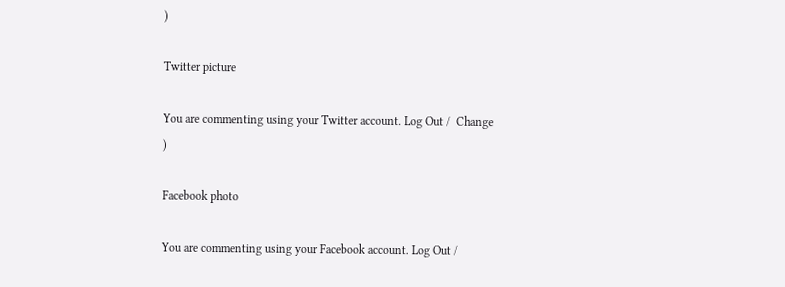)

Twitter picture

You are commenting using your Twitter account. Log Out /  Change )

Facebook photo

You are commenting using your Facebook account. Log Out /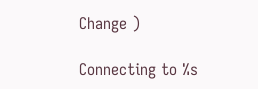Change )

Connecting to %s